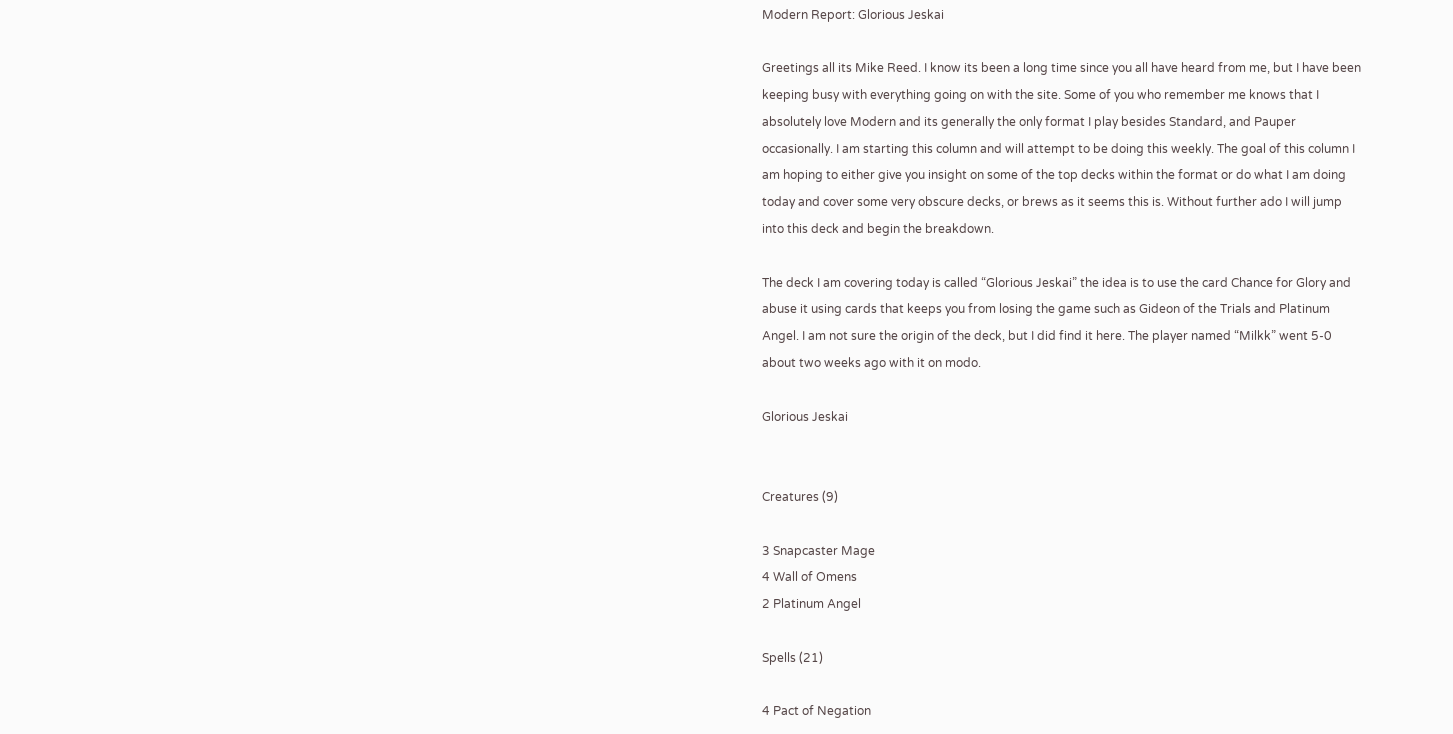Modern Report: Glorious Jeskai

Greetings all its Mike Reed. I know its been a long time since you all have heard from me, but I have been keeping busy with everything going on with the site. Some of you who remember me knows that I absolutely love Modern and its generally the only format I play besides Standard, and Pauper occasionally. I am starting this column and will attempt to be doing this weekly. The goal of this column I am hoping to either give you insight on some of the top decks within the format or do what I am doing today and cover some very obscure decks, or brews as it seems this is. Without further ado I will jump into this deck and begin the breakdown.

The deck I am covering today is called “Glorious Jeskai” the idea is to use the card Chance for Glory and abuse it using cards that keeps you from losing the game such as Gideon of the Trials and Platinum Angel. I am not sure the origin of the deck, but I did find it here. The player named “Milkk” went 5-0 about two weeks ago with it on modo.

Glorious Jeskai


Creatures (9)

3 Snapcaster Mage
4 Wall of Omens
2 Platinum Angel

Spells (21)

4 Pact of Negation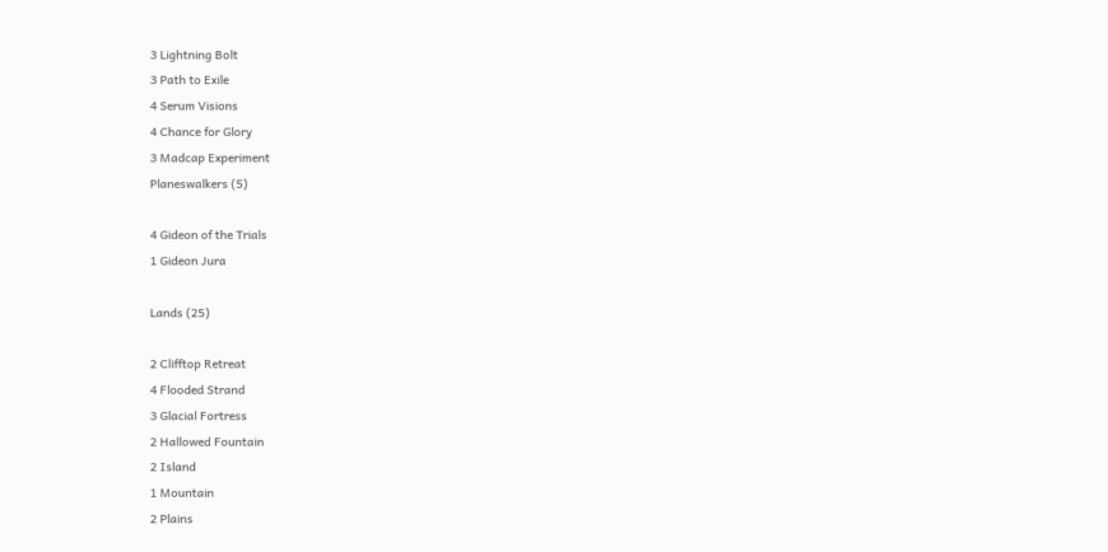3 Lightning Bolt
3 Path to Exile
4 Serum Visions
4 Chance for Glory
3 Madcap Experiment
Planeswalkers (5)

4 Gideon of the Trials
1 Gideon Jura

Lands (25)

2 Clifftop Retreat
4 Flooded Strand
3 Glacial Fortress
2 Hallowed Fountain
2 Island
1 Mountain
2 Plains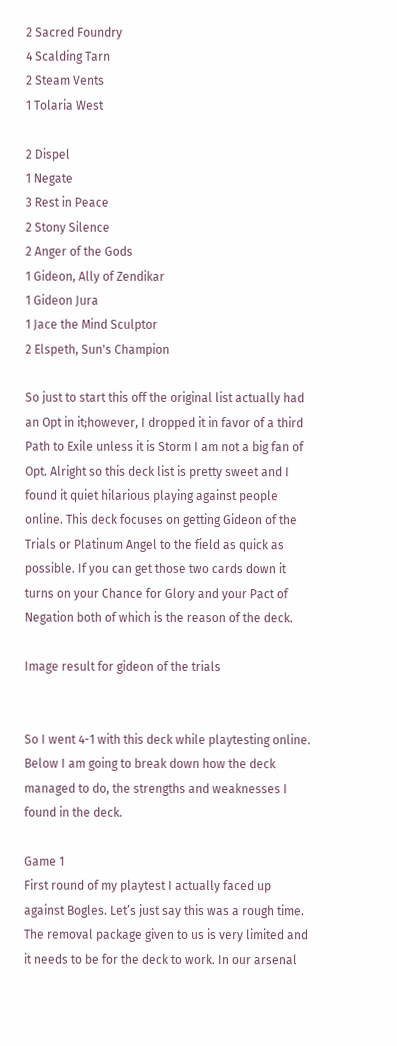2 Sacred Foundry
4 Scalding Tarn
2 Steam Vents
1 Tolaria West

2 Dispel
1 Negate
3 Rest in Peace
2 Stony Silence
2 Anger of the Gods
1 Gideon, Ally of Zendikar
1 Gideon Jura
1 Jace the Mind Sculptor
2 Elspeth, Sun's Champion

So just to start this off the original list actually had an Opt in it;however, I dropped it in favor of a third Path to Exile unless it is Storm I am not a big fan of Opt. Alright so this deck list is pretty sweet and I found it quiet hilarious playing against people online. This deck focuses on getting Gideon of the Trials or Platinum Angel to the field as quick as possible. If you can get those two cards down it turns on your Chance for Glory and your Pact of Negation both of which is the reason of the deck.

Image result for gideon of the trials


So I went 4-1 with this deck while playtesting online. Below I am going to break down how the deck managed to do, the strengths and weaknesses I found in the deck.

Game 1
First round of my playtest I actually faced up against Bogles. Let’s just say this was a rough time. The removal package given to us is very limited and it needs to be for the deck to work. In our arsenal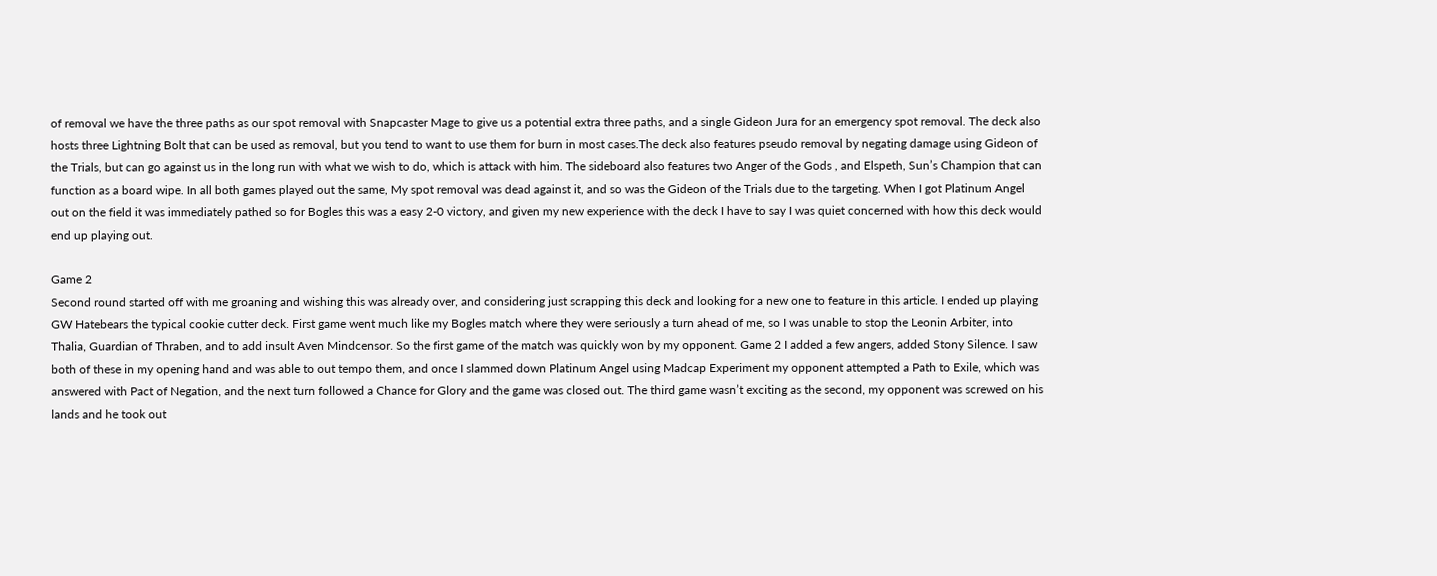of removal we have the three paths as our spot removal with Snapcaster Mage to give us a potential extra three paths, and a single Gideon Jura for an emergency spot removal. The deck also hosts three Lightning Bolt that can be used as removal, but you tend to want to use them for burn in most cases.The deck also features pseudo removal by negating damage using Gideon of the Trials, but can go against us in the long run with what we wish to do, which is attack with him. The sideboard also features two Anger of the Gods , and Elspeth, Sun’s Champion that can function as a board wipe. In all both games played out the same, My spot removal was dead against it, and so was the Gideon of the Trials due to the targeting. When I got Platinum Angel out on the field it was immediately pathed so for Bogles this was a easy 2-0 victory, and given my new experience with the deck I have to say I was quiet concerned with how this deck would end up playing out.

Game 2
Second round started off with me groaning and wishing this was already over, and considering just scrapping this deck and looking for a new one to feature in this article. I ended up playing GW Hatebears the typical cookie cutter deck. First game went much like my Bogles match where they were seriously a turn ahead of me, so I was unable to stop the Leonin Arbiter, into Thalia, Guardian of Thraben, and to add insult Aven Mindcensor. So the first game of the match was quickly won by my opponent. Game 2 I added a few angers, added Stony Silence. I saw both of these in my opening hand and was able to out tempo them, and once I slammed down Platinum Angel using Madcap Experiment my opponent attempted a Path to Exile, which was answered with Pact of Negation, and the next turn followed a Chance for Glory and the game was closed out. The third game wasn’t exciting as the second, my opponent was screwed on his lands and he took out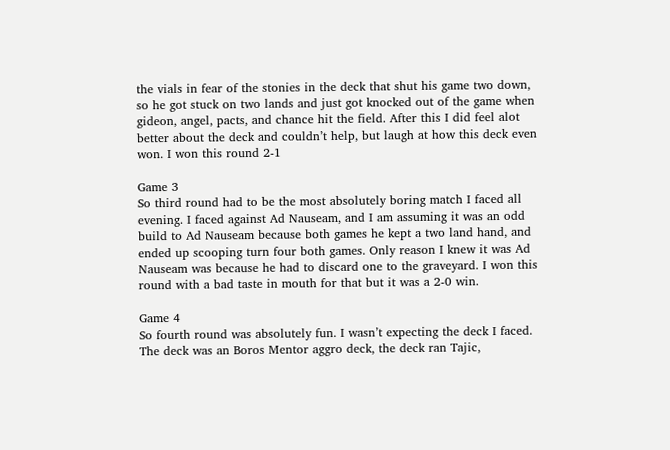the vials in fear of the stonies in the deck that shut his game two down, so he got stuck on two lands and just got knocked out of the game when gideon, angel, pacts, and chance hit the field. After this I did feel alot better about the deck and couldn’t help, but laugh at how this deck even won. I won this round 2-1

Game 3
So third round had to be the most absolutely boring match I faced all evening. I faced against Ad Nauseam, and I am assuming it was an odd build to Ad Nauseam because both games he kept a two land hand, and ended up scooping turn four both games. Only reason I knew it was Ad Nauseam was because he had to discard one to the graveyard. I won this round with a bad taste in mouth for that but it was a 2-0 win.

Game 4
So fourth round was absolutely fun. I wasn’t expecting the deck I faced. The deck was an Boros Mentor aggro deck, the deck ran Tajic,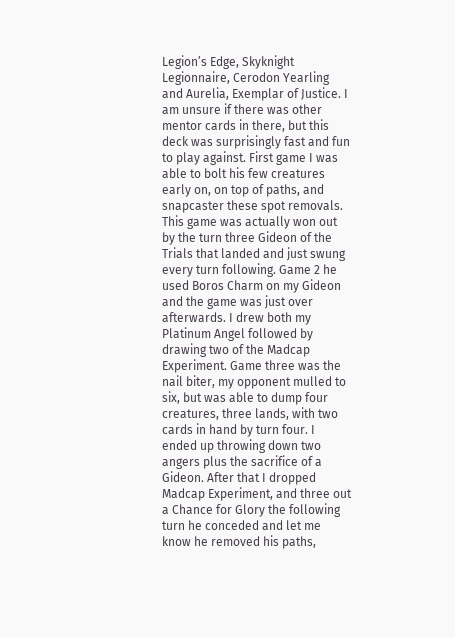Legion’s Edge, Skyknight Legionnaire, Cerodon Yearling and Aurelia, Exemplar of Justice. I am unsure if there was other mentor cards in there, but this deck was surprisingly fast and fun to play against. First game I was able to bolt his few creatures early on, on top of paths, and snapcaster these spot removals. This game was actually won out by the turn three Gideon of the Trials that landed and just swung every turn following. Game 2 he used Boros Charm on my Gideon and the game was just over afterwards. I drew both my Platinum Angel followed by drawing two of the Madcap Experiment. Game three was the nail biter, my opponent mulled to six, but was able to dump four creatures, three lands, with two cards in hand by turn four. I ended up throwing down two angers plus the sacrifice of a Gideon. After that I dropped Madcap Experiment, and three out a Chance for Glory the following turn he conceded and let me know he removed his paths,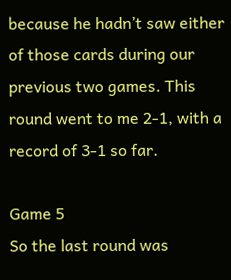because he hadn’t saw either of those cards during our previous two games. This round went to me 2-1, with a record of 3-1 so far.

Game 5
So the last round was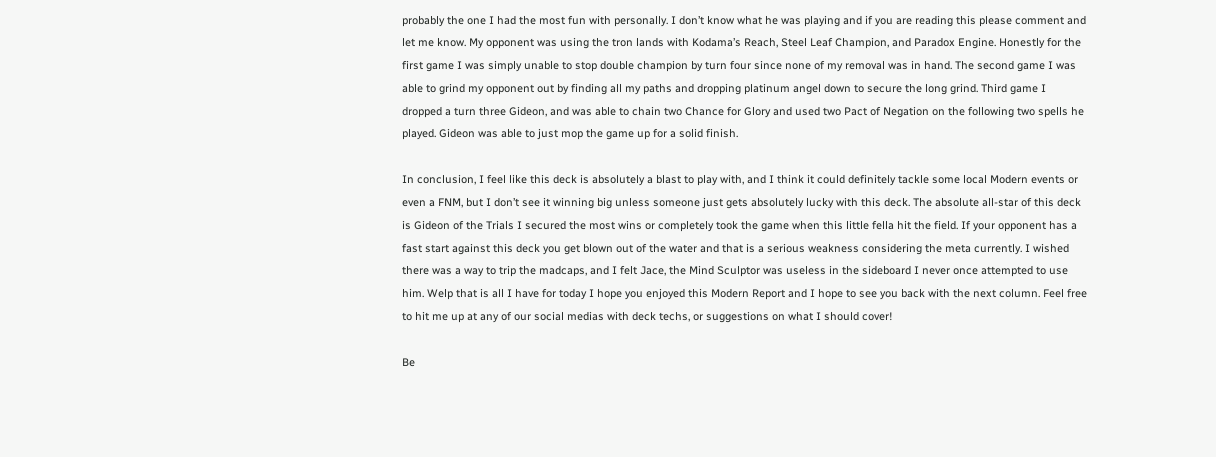probably the one I had the most fun with personally. I don’t know what he was playing and if you are reading this please comment and let me know. My opponent was using the tron lands with Kodama’s Reach, Steel Leaf Champion, and Paradox Engine. Honestly for the first game I was simply unable to stop double champion by turn four since none of my removal was in hand. The second game I was able to grind my opponent out by finding all my paths and dropping platinum angel down to secure the long grind. Third game I dropped a turn three Gideon, and was able to chain two Chance for Glory and used two Pact of Negation on the following two spells he played. Gideon was able to just mop the game up for a solid finish.

In conclusion, I feel like this deck is absolutely a blast to play with, and I think it could definitely tackle some local Modern events or even a FNM, but I don’t see it winning big unless someone just gets absolutely lucky with this deck. The absolute all-star of this deck is Gideon of the Trials I secured the most wins or completely took the game when this little fella hit the field. If your opponent has a fast start against this deck you get blown out of the water and that is a serious weakness considering the meta currently. I wished there was a way to trip the madcaps, and I felt Jace, the Mind Sculptor was useless in the sideboard I never once attempted to use him. Welp that is all I have for today I hope you enjoyed this Modern Report and I hope to see you back with the next column. Feel free to hit me up at any of our social medias with deck techs, or suggestions on what I should cover!

Be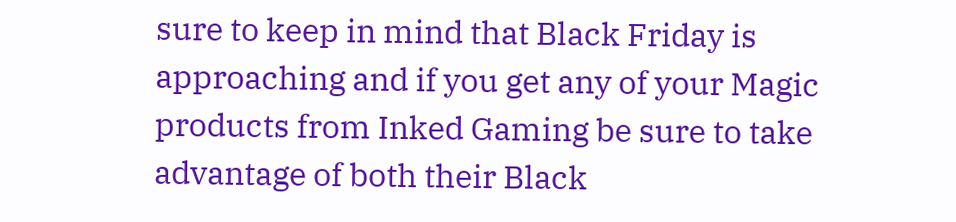sure to keep in mind that Black Friday is approaching and if you get any of your Magic products from Inked Gaming be sure to take advantage of both their Black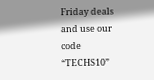Friday deals and use our code “TECHS10”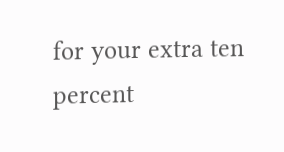for your extra ten percent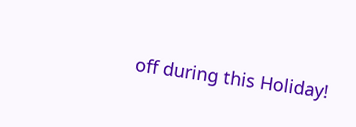off during this Holiday!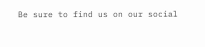Be sure to find us on our social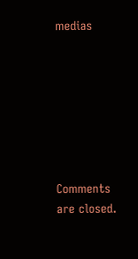medias







Comments are closed.